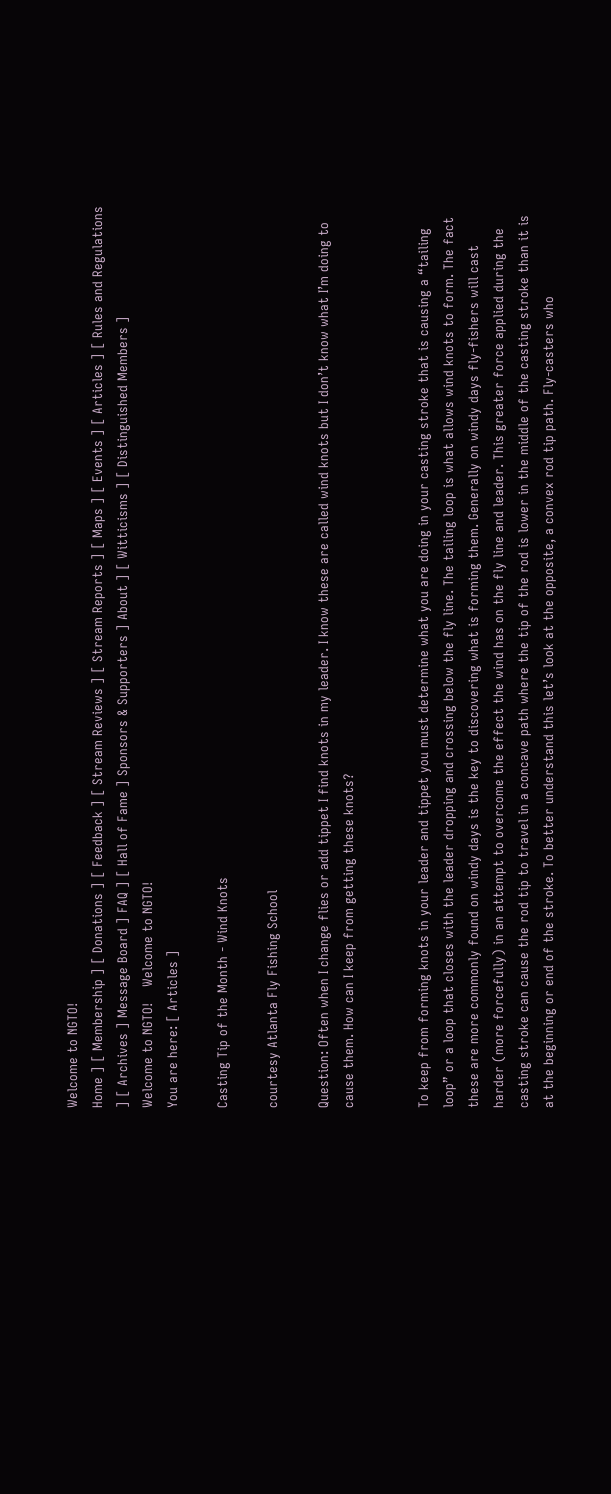Welcome to NGTO!
Home ] [ Membership ] [ Donations ] [ Feedback ] [ Stream Reviews ] [ Stream Reports ] [ Maps ] [ Events ] [ Articles ] [ Rules and Regulations ] [ Archives ] Message Board ] FAQ ] [ Hall of Fame ] Sponsors & Supporters ] About ] [ Witticisms ] [ Distinguished Members ]
Welcome to NGTO!    Welcome to NGTO!
You are here: [ Articles ]

Casting Tip of the Month - Wind Knots

courtesy Atlanta Fly Fishing School

Question: Often when I change flies or add tippet I find knots in my leader. I know these are called wind knots but I don’t know what I’m doing to cause them. How can I keep from getting these knots?


To keep from forming knots in your leader and tippet you must determine what you are doing in your casting stroke that is causing a “tailing loop” or a loop that closes with the leader dropping and crossing below the fly line. The tailing loop is what allows wind knots to form. The fact these are more commonly found on windy days is the key to discovering what is forming them. Generally on windy days fly-fishers will cast harder (more forcefully) in an attempt to overcome the effect the wind has on the fly line and leader. This greater force applied during the casting stroke can cause the rod tip to travel in a concave path where the tip of the rod is lower in the middle of the casting stroke than it is at the beginning or end of the stroke. To better understand this let’s look at the opposite, a convex rod tip path. Fly-casters who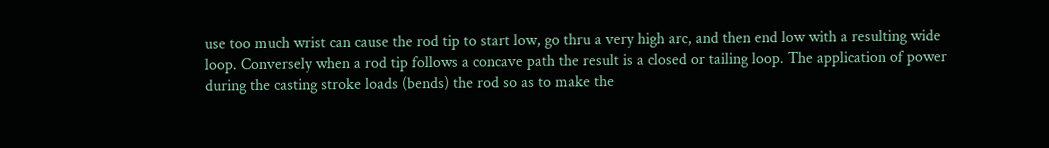use too much wrist can cause the rod tip to start low, go thru a very high arc, and then end low with a resulting wide loop. Conversely when a rod tip follows a concave path the result is a closed or tailing loop. The application of power during the casting stroke loads (bends) the rod so as to make the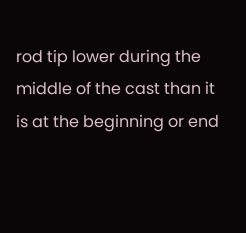rod tip lower during the middle of the cast than it is at the beginning or end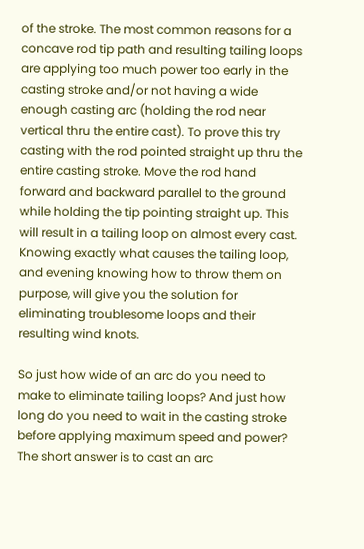of the stroke. The most common reasons for a concave rod tip path and resulting tailing loops are applying too much power too early in the casting stroke and/or not having a wide enough casting arc (holding the rod near vertical thru the entire cast). To prove this try casting with the rod pointed straight up thru the entire casting stroke. Move the rod hand forward and backward parallel to the ground while holding the tip pointing straight up. This will result in a tailing loop on almost every cast. Knowing exactly what causes the tailing loop, and evening knowing how to throw them on purpose, will give you the solution for eliminating troublesome loops and their resulting wind knots.

So just how wide of an arc do you need to make to eliminate tailing loops? And just how long do you need to wait in the casting stroke before applying maximum speed and power? The short answer is to cast an arc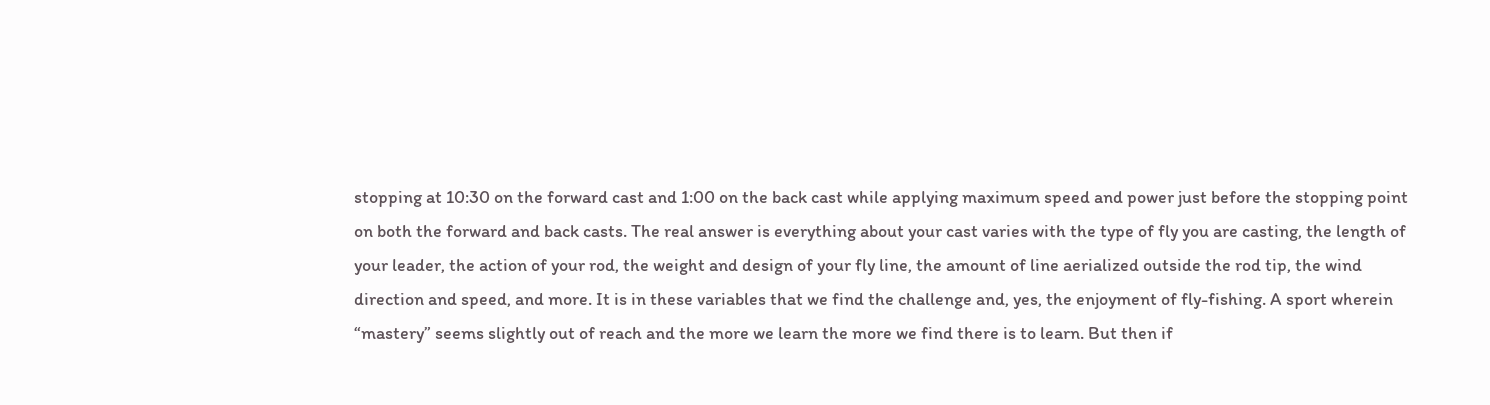stopping at 10:30 on the forward cast and 1:00 on the back cast while applying maximum speed and power just before the stopping point on both the forward and back casts. The real answer is everything about your cast varies with the type of fly you are casting, the length of your leader, the action of your rod, the weight and design of your fly line, the amount of line aerialized outside the rod tip, the wind direction and speed, and more. It is in these variables that we find the challenge and, yes, the enjoyment of fly-fishing. A sport wherein “mastery” seems slightly out of reach and the more we learn the more we find there is to learn. But then if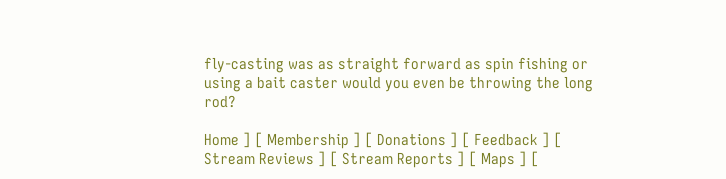fly-casting was as straight forward as spin fishing or using a bait caster would you even be throwing the long rod?

Home ] [ Membership ] [ Donations ] [ Feedback ] [ Stream Reviews ] [ Stream Reports ] [ Maps ] [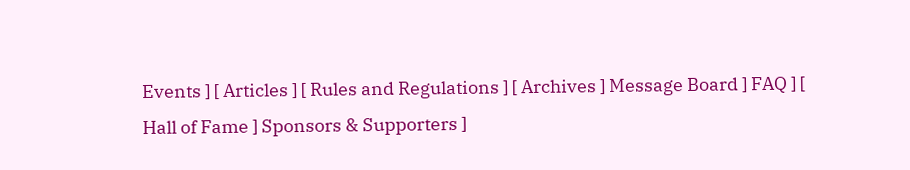Events ] [ Articles ] [ Rules and Regulations ] [ Archives ] Message Board ] FAQ ] [ Hall of Fame ] Sponsors & Supporters ]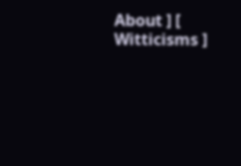About ] [ Witticisms ]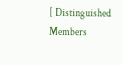[ Distinguished Members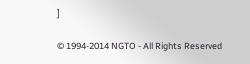]

© 1994-2014 NGTO - All Rights Reserved